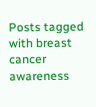Posts tagged with breast cancer awareness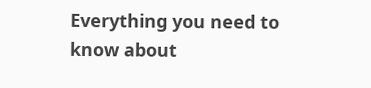Everything you need to know about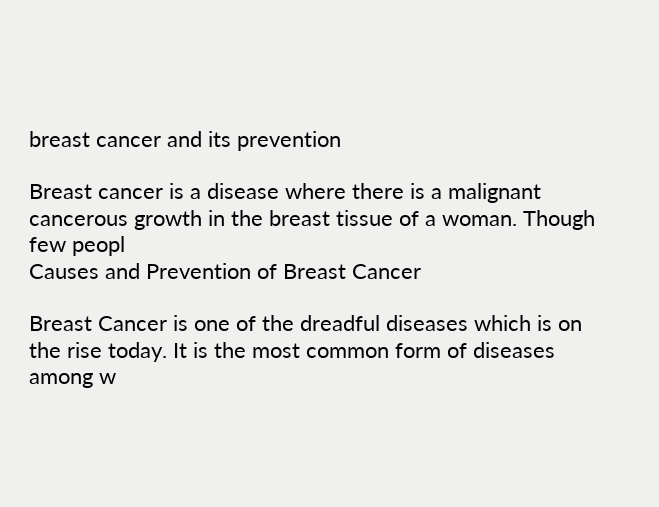breast cancer and its prevention

Breast cancer is a disease where there is a malignant cancerous growth in the breast tissue of a woman. Though few peopl
Causes and Prevention of Breast Cancer

Breast Cancer is one of the dreadful diseases which is on the rise today. It is the most common form of diseases among w